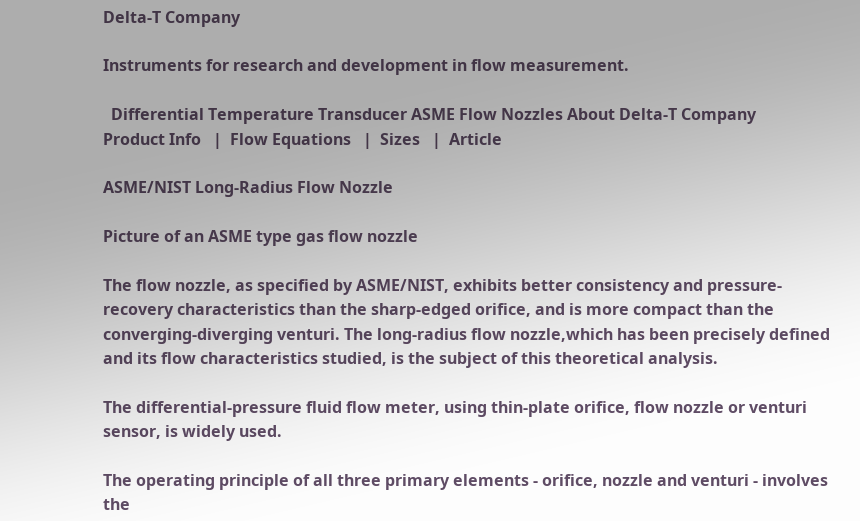Delta-T Company

Instruments for research and development in flow measurement.

  Differential Temperature Transducer ASME Flow Nozzles About Delta-T Company
Product Info   |  Flow Equations   |  Sizes   |  Article

ASME/NIST Long-Radius Flow Nozzle

Picture of an ASME type gas flow nozzle

The flow nozzle, as specified by ASME/NIST, exhibits better consistency and pressure-recovery characteristics than the sharp-edged orifice, and is more compact than the converging-diverging venturi. The long-radius flow nozzle,which has been precisely defined and its flow characteristics studied, is the subject of this theoretical analysis.

The differential-pressure fluid flow meter, using thin-plate orifice, flow nozzle or venturi sensor, is widely used.

The operating principle of all three primary elements - orifice, nozzle and venturi - involves the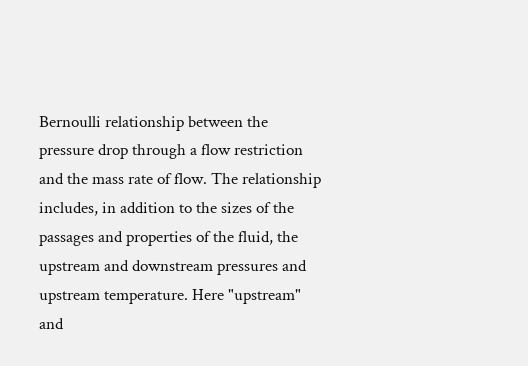Bernoulli relationship between the pressure drop through a flow restriction and the mass rate of flow. The relationship includes, in addition to the sizes of the passages and properties of the fluid, the upstream and downstream pressures and upstream temperature. Here "upstream" and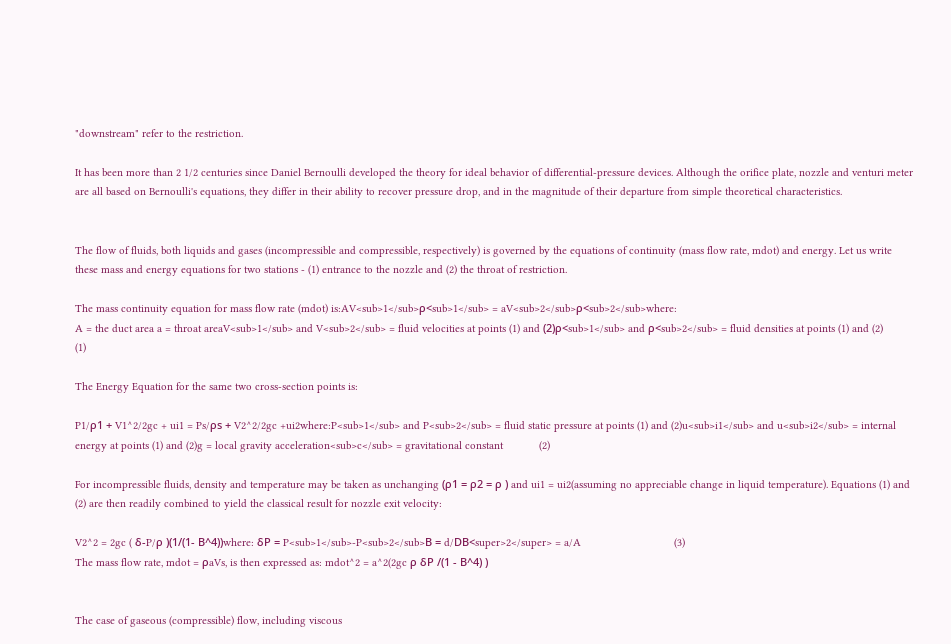"downstream" refer to the restriction.

It has been more than 2 1/2 centuries since Daniel Bernoulli developed the theory for ideal behavior of differential-pressure devices. Although the orifice plate, nozzle and venturi meter are all based on Bernoulli's equations, they differ in their ability to recover pressure drop, and in the magnitude of their departure from simple theoretical characteristics.


The flow of fluids, both liquids and gases (incompressible and compressible, respectively) is governed by the equations of continuity (mass flow rate, mdot) and energy. Let us write these mass and energy equations for two stations - (1) entrance to the nozzle and (2) the throat of restriction.

The mass continuity equation for mass flow rate (mdot) is:AV<sub>1</sub>ρ<sub>1</sub> = aV<sub>2</sub>ρ<sub>2</sub>where:
A = the duct area a = throat areaV<sub>1</sub> and V<sub>2</sub> = fluid velocities at points (1) and (2)ρ<sub>1</sub> and ρ<sub>2</sub> = fluid densities at points (1) and (2)         (1)

The Energy Equation for the same two cross-section points is:

P1/ρ1 + V1^2/2gc + ui1 = Ps/ρs + V2^2/2gc +ui2where:P<sub>1</sub> and P<sub>2</sub> = fluid static pressure at points (1) and (2)u<sub>i1</sub> and u<sub>i2</sub> = internal energy at points (1) and (2)g = local gravity acceleration<sub>c</sub> = gravitational constant            (2)

For incompressible fluids, density and temperature may be taken as unchanging (ρ1 = ρ2 = ρ ) and ui1 = ui2(assuming no appreciable change in liquid temperature). Equations (1) and (2) are then readily combined to yield the classical result for nozzle exit velocity:

V2^2 = 2gc ( δ-P/ρ )(1/(1- Β^4))where: δP = P<sub>1</sub>-P<sub>2</sub>Β = d/DΒ<super>2</super> = a/A                               (3)
The mass flow rate, mdot = ρaVs, is then expressed as: mdot^2 = a^2(2gc ρ δP /(1 - Β^4) )


The case of gaseous (compressible) flow, including viscous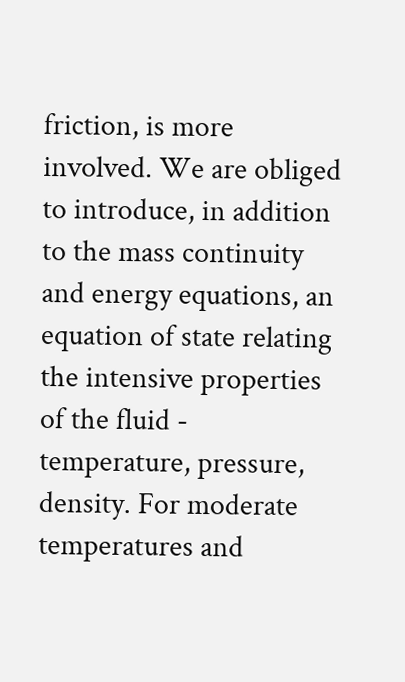friction, is more involved. We are obliged to introduce, in addition to the mass continuity and energy equations, an equation of state relating the intensive properties of the fluid - temperature, pressure, density. For moderate temperatures and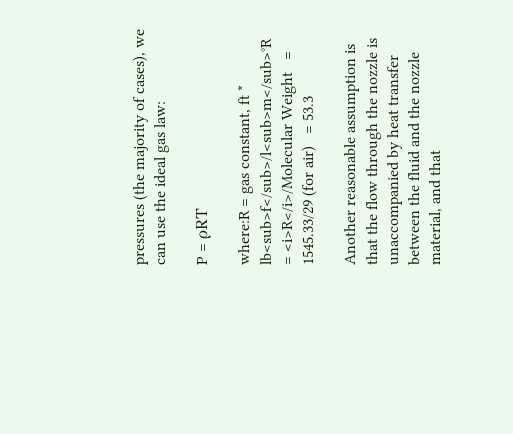pressures (the majority of cases), we can use the ideal gas law:

P = ρRT

where:R = gas constant, ft * lb<sub>f</sub>/l<sub>m</sub>°R   = <i>R</i>/Molecular Weight   = 1545.33/29 (for air)   = 53.3

Another reasonable assumption is that the flow through the nozzle is unaccompanied by heat transfer between the fluid and the nozzle material, and that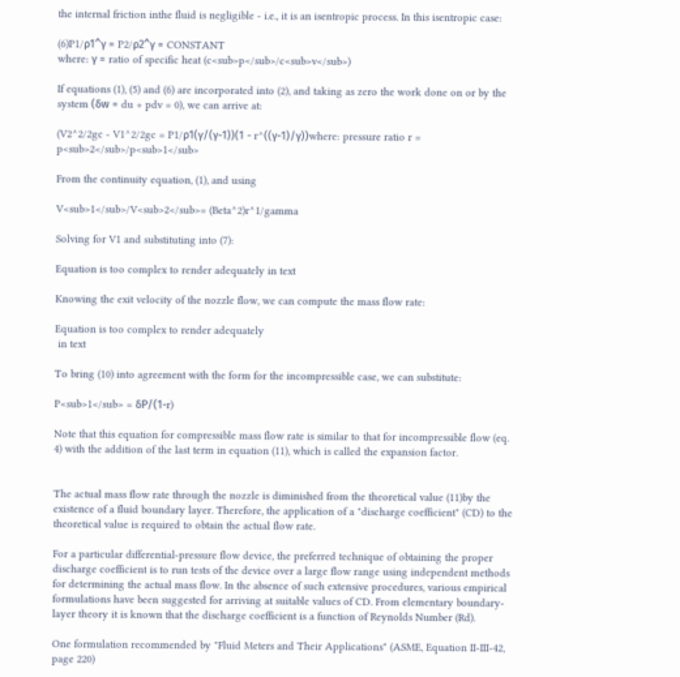the internal friction inthe fluid is negligible - i.e., it is an isentropic process. In this isentropic case:

(6)P1/ρ1^γ = P2/ρ2^γ = CONSTANT
where: γ = ratio of specific heat (c<sub>p</sub>/c<sub>v</sub>)

If equations (1), (5) and (6) are incorporated into (2), and taking as zero the work done on or by the system (δw = du + pdv = 0), we can arrive at:

(V2^2/2gc - V1^2/2gc = P1/ρ1(γ/(γ-1))(1 - r^((γ-1)/γ))where: pressure ratio r = p<sub>2</sub>/p<sub>1</sub>

From the continuity equation, (1), and using

V<sub>1</sub>/V<sub>2</sub>= (Beta^2)r^1/gamma

Solving for V1 and substituting into (7):

Equation is too complex to render adequately in text

Knowing the exit velocity of the nozzle flow, we can compute the mass flow rate:

Equation is too complex to render adequately
 in text

To bring (10) into agreement with the form for the incompressible case, we can substitute:

P<sub>1</sub> = δP/(1-r)

Note that this equation for compressible mass flow rate is similar to that for incompressible flow (eq. 4) with the addition of the last term in equation (11), which is called the expansion factor.


The actual mass flow rate through the nozzle is diminished from the theoretical value (11)by the existence of a fluid boundary layer. Therefore, the application of a "discharge coefficient" (CD) to the theoretical value is required to obtain the actual flow rate.

For a particular differential-pressure flow device, the preferred technique of obtaining the proper discharge coefficient is to run tests of the device over a large flow range using independent methods for determining the actual mass flow. In the absence of such extensive procedures, various empirical formulations have been suggested for arriving at suitable values of CD. From elementary boundary-layer theory it is known that the discharge coefficient is a function of Reynolds Number (Rd).

One formulation recommended by "Fluid Meters and Their Applications" (ASME, Equation II-III-42, page 220)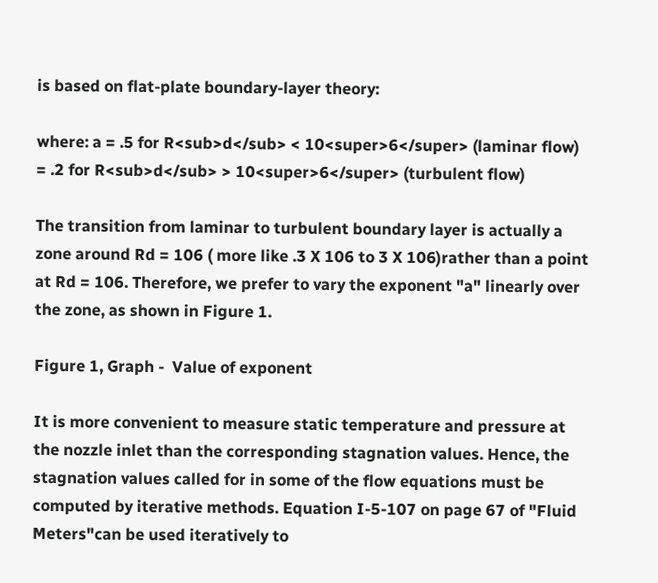is based on flat-plate boundary-layer theory:

where: a = .5 for R<sub>d</sub> < 10<super>6</super> (laminar flow)             = .2 for R<sub>d</sub> > 10<super>6</super> (turbulent flow)

The transition from laminar to turbulent boundary layer is actually a zone around Rd = 106 ( more like .3 X 106 to 3 X 106)rather than a point at Rd = 106. Therefore, we prefer to vary the exponent "a" linearly over the zone, as shown in Figure 1.

Figure 1, Graph -  Value of exponent

It is more convenient to measure static temperature and pressure at the nozzle inlet than the corresponding stagnation values. Hence, the stagnation values called for in some of the flow equations must be computed by iterative methods. Equation I-5-107 on page 67 of "Fluid Meters"can be used iteratively to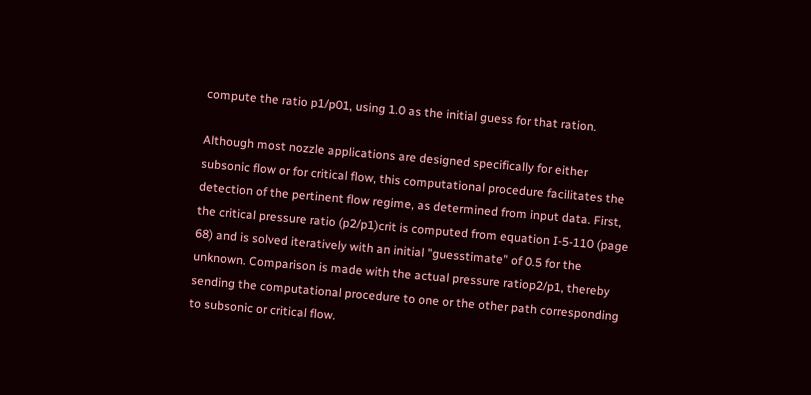compute the ratio p1/p01, using 1.0 as the initial guess for that ration.

Although most nozzle applications are designed specifically for either subsonic flow or for critical flow, this computational procedure facilitates the detection of the pertinent flow regime, as determined from input data. First, the critical pressure ratio (p2/p1)crit is computed from equation I-5-110 (page 68) and is solved iteratively with an initial "guesstimate" of 0.5 for the unknown. Comparison is made with the actual pressure ratiop2/p1, thereby sending the computational procedure to one or the other path corresponding to subsonic or critical flow.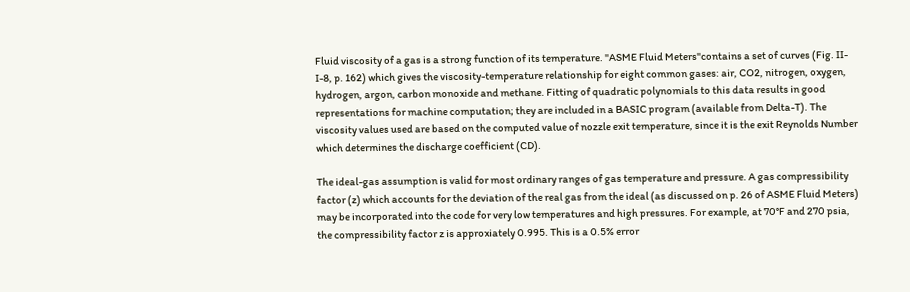Fluid viscosity of a gas is a strong function of its temperature. "ASME Fluid Meters"contains a set of curves (Fig. II-I-8, p. 162) which gives the viscosity-temperature relationship for eight common gases: air, CO2, nitrogen, oxygen, hydrogen, argon, carbon monoxide and methane. Fitting of quadratic polynomials to this data results in good representations for machine computation; they are included in a BASIC program (available from Delta-T). The viscosity values used are based on the computed value of nozzle exit temperature, since it is the exit Reynolds Number which determines the discharge coefficient (CD).

The ideal-gas assumption is valid for most ordinary ranges of gas temperature and pressure. A gas compressibility factor (z) which accounts for the deviation of the real gas from the ideal (as discussed on p. 26 of ASME Fluid Meters) may be incorporated into the code for very low temperatures and high pressures. For example, at 70°F and 270 psia, the compressibility factor z is approxiately 0.995. This is a 0.5% error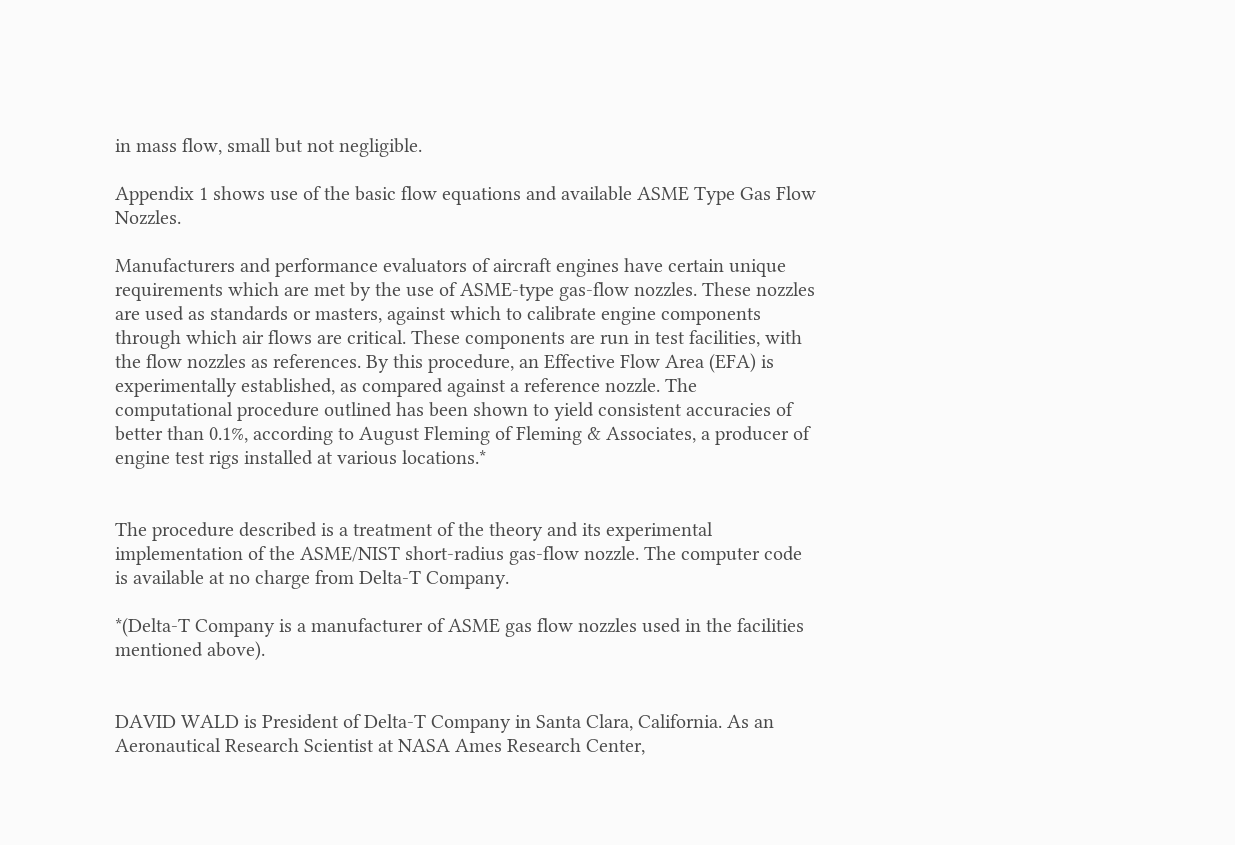in mass flow, small but not negligible.

Appendix 1 shows use of the basic flow equations and available ASME Type Gas Flow Nozzles.

Manufacturers and performance evaluators of aircraft engines have certain unique requirements which are met by the use of ASME-type gas-flow nozzles. These nozzles are used as standards or masters, against which to calibrate engine components through which air flows are critical. These components are run in test facilities, with the flow nozzles as references. By this procedure, an Effective Flow Area (EFA) is experimentally established, as compared against a reference nozzle. The computational procedure outlined has been shown to yield consistent accuracies of better than 0.1%, according to August Fleming of Fleming & Associates, a producer of engine test rigs installed at various locations.*


The procedure described is a treatment of the theory and its experimental implementation of the ASME/NIST short-radius gas-flow nozzle. The computer code is available at no charge from Delta-T Company.

*(Delta-T Company is a manufacturer of ASME gas flow nozzles used in the facilities mentioned above).


DAVID WALD is President of Delta-T Company in Santa Clara, California. As an Aeronautical Research Scientist at NASA Ames Research Center,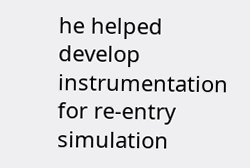he helped develop instrumentation for re-entry simulation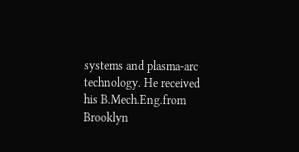systems and plasma-arc technology. He received his B.Mech.Eng.from Brooklyn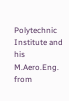Polytechnic Institute and his M.Aero.Eng. from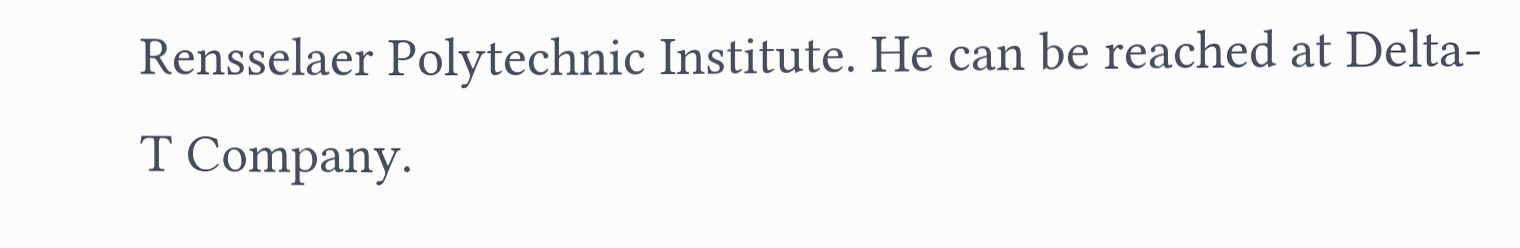Rensselaer Polytechnic Institute. He can be reached at Delta-T Company.